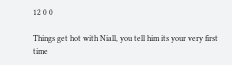12 0 0

Things get hot with Niall, you tell him its your very first time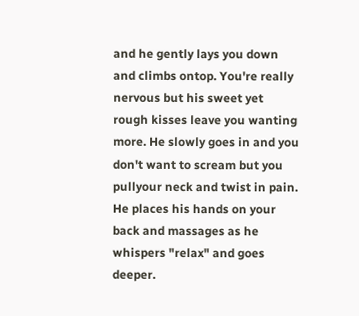and he gently lays you down and climbs ontop. You're really nervous but his sweet yet rough kisses leave you wanting more. He slowly goes in and you don't want to scream but you pullyour neck and twist in pain. He places his hands on your back and massages as he whispers "relax" and goes deeper.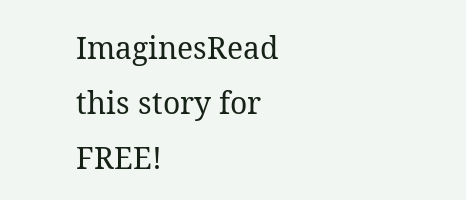ImaginesRead this story for FREE!